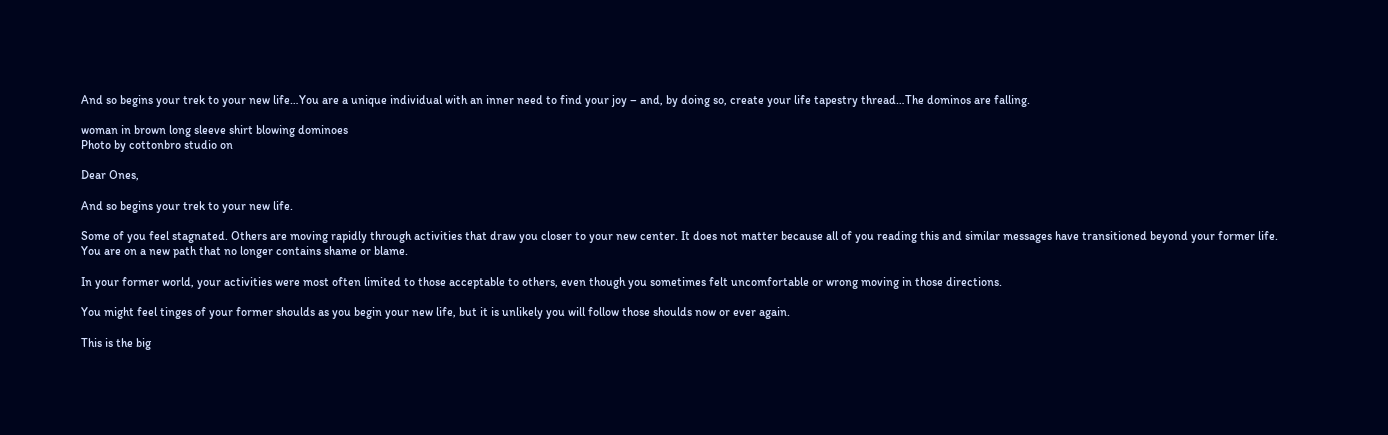And so begins your trek to your new life…You are a unique individual with an inner need to find your joy – and, by doing so, create your life tapestry thread…The dominos are falling.

woman in brown long sleeve shirt blowing dominoes
Photo by cottonbro studio on

Dear Ones,

And so begins your trek to your new life.

Some of you feel stagnated. Others are moving rapidly through activities that draw you closer to your new center. It does not matter because all of you reading this and similar messages have transitioned beyond your former life. You are on a new path that no longer contains shame or blame.

In your former world, your activities were most often limited to those acceptable to others, even though you sometimes felt uncomfortable or wrong moving in those directions.

You might feel tinges of your former shoulds as you begin your new life, but it is unlikely you will follow those shoulds now or ever again.

This is the big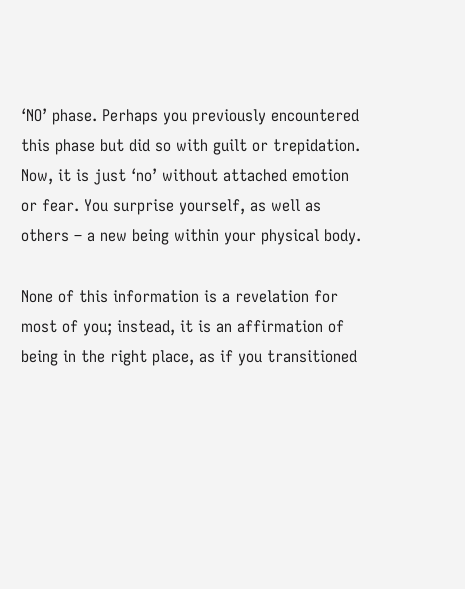‘NO’ phase. Perhaps you previously encountered this phase but did so with guilt or trepidation. Now, it is just ‘no’ without attached emotion or fear. You surprise yourself, as well as others – a new being within your physical body.

None of this information is a revelation for most of you; instead, it is an affirmation of being in the right place, as if you transitioned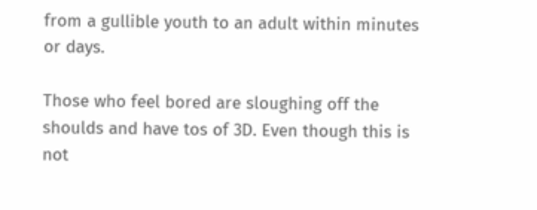from a gullible youth to an adult within minutes or days.

Those who feel bored are sloughing off the shoulds and have tos of 3D. Even though this is not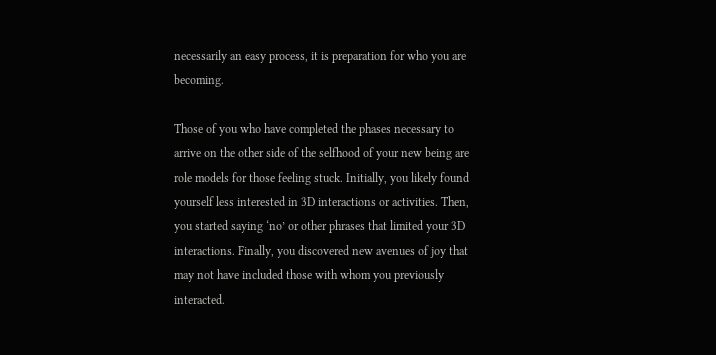necessarily an easy process, it is preparation for who you are becoming.

Those of you who have completed the phases necessary to arrive on the other side of the selfhood of your new being are role models for those feeling stuck. Initially, you likely found yourself less interested in 3D interactions or activities. Then, you started saying ‘no’ or other phrases that limited your 3D interactions. Finally, you discovered new avenues of joy that may not have included those with whom you previously interacted.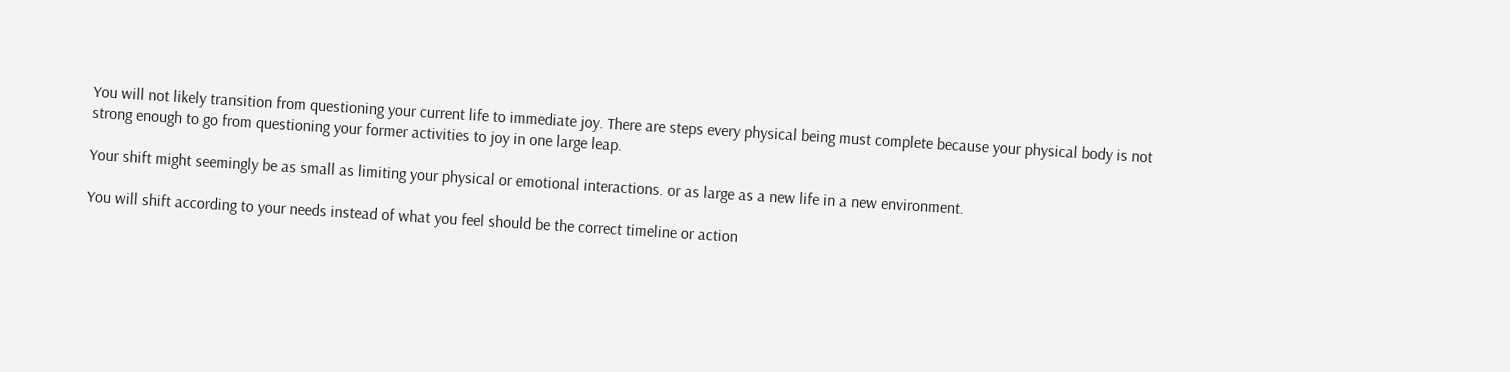You will not likely transition from questioning your current life to immediate joy. There are steps every physical being must complete because your physical body is not strong enough to go from questioning your former activities to joy in one large leap.

Your shift might seemingly be as small as limiting your physical or emotional interactions. or as large as a new life in a new environment.

You will shift according to your needs instead of what you feel should be the correct timeline or action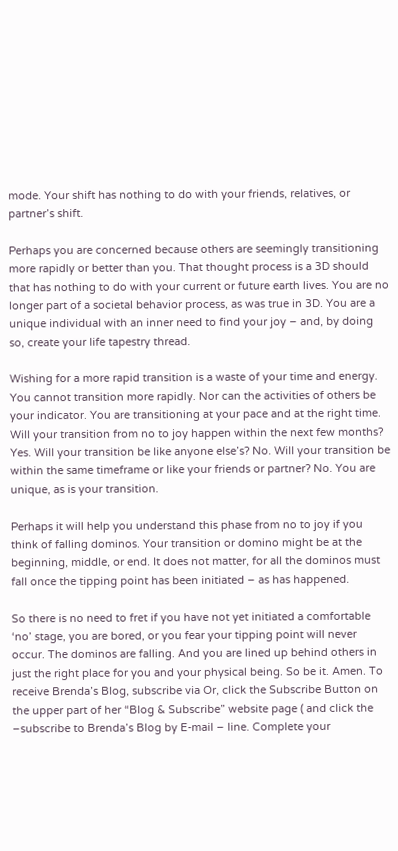mode. Your shift has nothing to do with your friends, relatives, or partner’s shift.

Perhaps you are concerned because others are seemingly transitioning more rapidly or better than you. That thought process is a 3D should that has nothing to do with your current or future earth lives. You are no longer part of a societal behavior process, as was true in 3D. You are a unique individual with an inner need to find your joy – and, by doing so, create your life tapestry thread.

Wishing for a more rapid transition is a waste of your time and energy. You cannot transition more rapidly. Nor can the activities of others be your indicator. You are transitioning at your pace and at the right time. Will your transition from no to joy happen within the next few months? Yes. Will your transition be like anyone else’s? No. Will your transition be within the same timeframe or like your friends or partner? No. You are unique, as is your transition.

Perhaps it will help you understand this phase from no to joy if you think of falling dominos. Your transition or domino might be at the beginning, middle, or end. It does not matter, for all the dominos must fall once the tipping point has been initiated – as has happened.

So there is no need to fret if you have not yet initiated a comfortable ‘no’ stage, you are bored, or you fear your tipping point will never occur. The dominos are falling. And you are lined up behind others in just the right place for you and your physical being. So be it. Amen. To receive Brenda’s Blog, subscribe via Or, click the Subscribe Button on the upper part of her “Blog & Subscribe” website page ( and click the –subscribe to Brenda’s Blog by E-mail – line. Complete your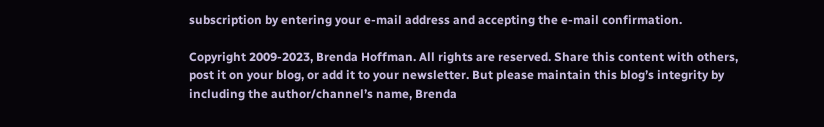subscription by entering your e-mail address and accepting the e-mail confirmation.

Copyright 2009-2023, Brenda Hoffman. All rights are reserved. Share this content with others, post it on your blog, or add it to your newsletter. But please maintain this blog’s integrity by including the author/channel’s name, Brenda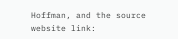Hoffman, and the source website link: